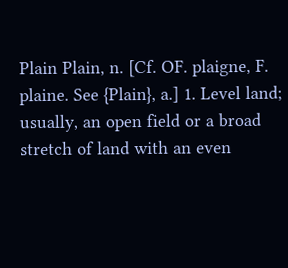Plain Plain, n. [Cf. OF. plaigne, F. plaine. See {Plain}, a.] 1. Level land; usually, an open field or a broad stretch of land with an even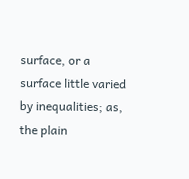surface, or a surface little varied by inequalities; as, the plain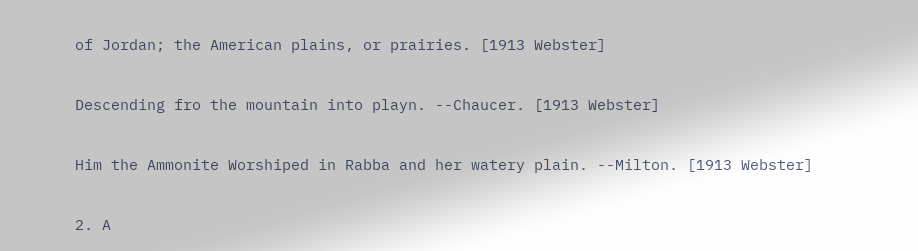of Jordan; the American plains, or prairies. [1913 Webster]

Descending fro the mountain into playn. --Chaucer. [1913 Webster]

Him the Ammonite Worshiped in Rabba and her watery plain. --Milton. [1913 Webster]

2. A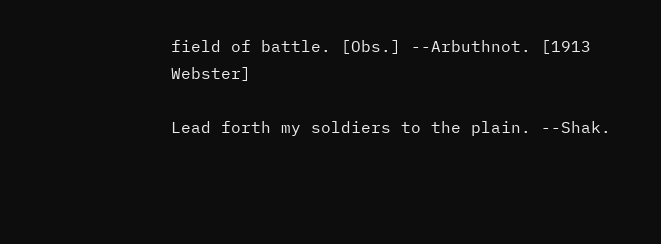field of battle. [Obs.] --Arbuthnot. [1913 Webster]

Lead forth my soldiers to the plain. --Shak.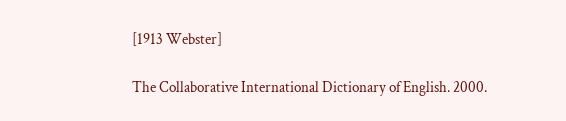[1913 Webster]

The Collaborative International Dictionary of English. 2000.